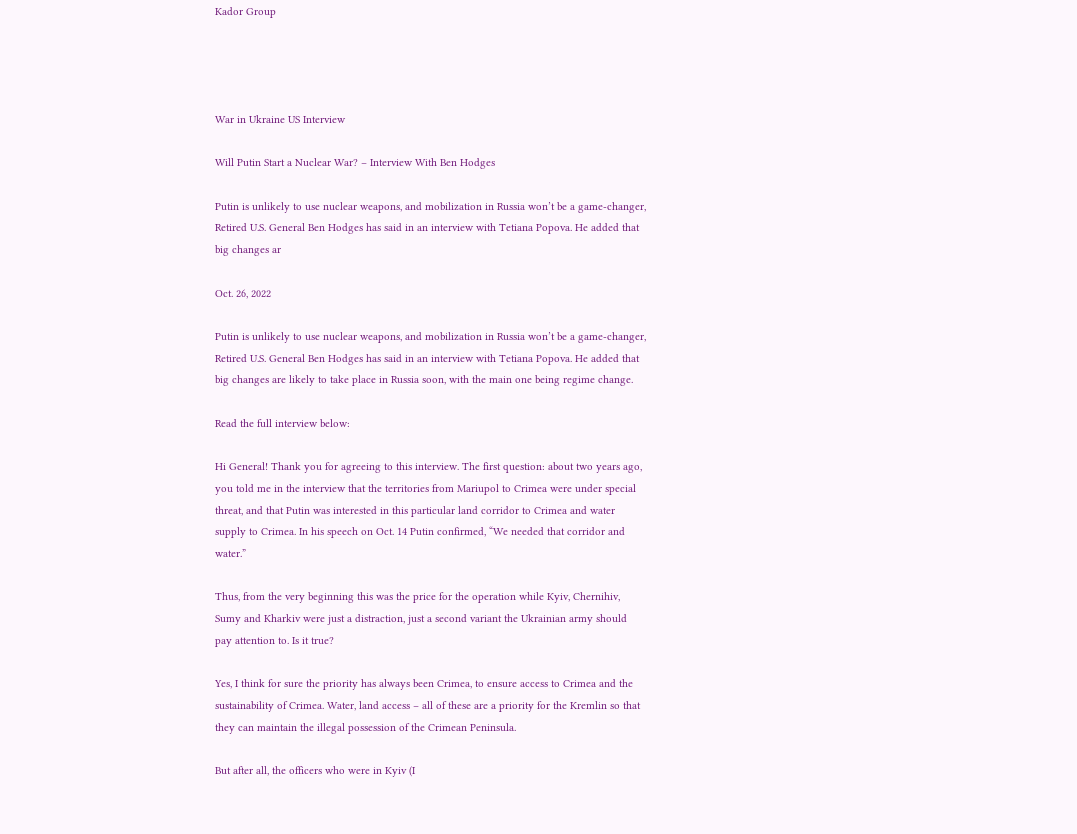Kador Group




War in Ukraine US Interview

Will Putin Start a Nuclear War? – Interview With Ben Hodges

Putin is unlikely to use nuclear weapons, and mobilization in Russia won’t be a game-changer, Retired U.S. General Ben Hodges has said in an interview with Tetiana Popova. He added that big changes ar

Oct. 26, 2022

Putin is unlikely to use nuclear weapons, and mobilization in Russia won’t be a game-changer, Retired U.S. General Ben Hodges has said in an interview with Tetiana Popova. He added that big changes are likely to take place in Russia soon, with the main one being regime change.

Read the full interview below:

Hi General! Thank you for agreeing to this interview. The first question: about two years ago, you told me in the interview that the territories from Mariupol to Crimea were under special threat, and that Putin was interested in this particular land corridor to Crimea and water supply to Crimea. In his speech on Oct. 14 Putin confirmed, “We needed that corridor and water.”

Thus, from the very beginning this was the price for the operation while Kyiv, Chernihiv, Sumy and Kharkiv were just a distraction, just a second variant the Ukrainian army should pay attention to. Is it true?

Yes, I think for sure the priority has always been Crimea, to ensure access to Crimea and the sustainability of Crimea. Water, land access – all of these are a priority for the Kremlin so that they can maintain the illegal possession of the Crimean Peninsula.

But after all, the officers who were in Kyiv (I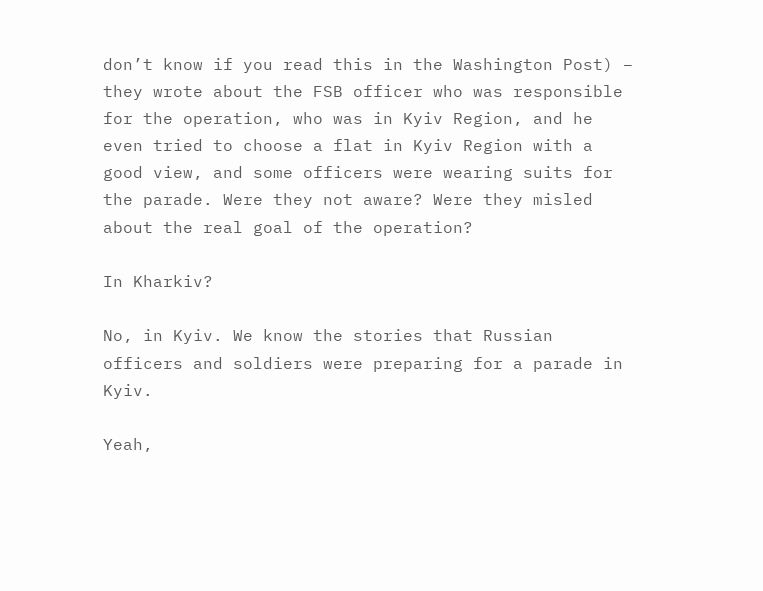don’t know if you read this in the Washington Post) – they wrote about the FSB officer who was responsible for the operation, who was in Kyiv Region, and he even tried to choose a flat in Kyiv Region with a good view, and some officers were wearing suits for the parade. Were they not aware? Were they misled about the real goal of the operation?

In Kharkiv?

No, in Kyiv. We know the stories that Russian officers and soldiers were preparing for a parade in Kyiv.

Yeah,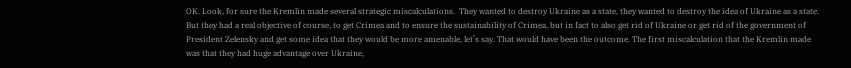OK. Look, for sure the Kremlin made several strategic miscalculations.  They wanted to destroy Ukraine as a state, they wanted to destroy the idea of Ukraine as a state. But they had a real objective of course, to get Crimea and to ensure the sustainability of Crimea, but in fact to also get rid of Ukraine or get rid of the government of President Zelensky and get some idea that they would be more amenable, let’s say. That would have been the outcome. The first miscalculation that the Kremlin made was that they had huge advantage over Ukraine,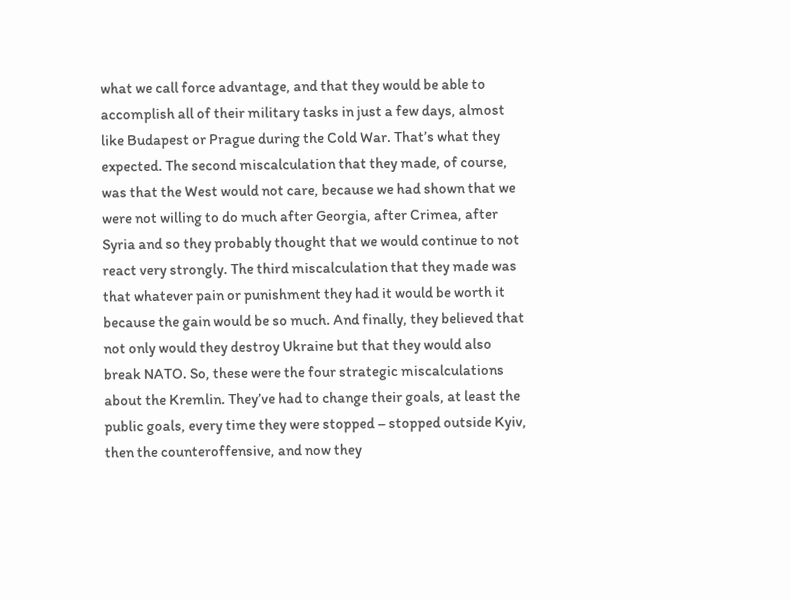what we call force advantage, and that they would be able to accomplish all of their military tasks in just a few days, almost like Budapest or Prague during the Cold War. That’s what they expected. The second miscalculation that they made, of course, was that the West would not care, because we had shown that we were not willing to do much after Georgia, after Crimea, after Syria and so they probably thought that we would continue to not react very strongly. The third miscalculation that they made was that whatever pain or punishment they had it would be worth it because the gain would be so much. And finally, they believed that not only would they destroy Ukraine but that they would also break NATO. So, these were the four strategic miscalculations about the Kremlin. They’ve had to change their goals, at least the public goals, every time they were stopped – stopped outside Kyiv, then the counteroffensive, and now they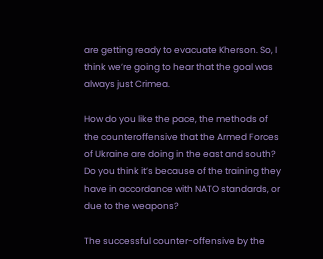are getting ready to evacuate Kherson. So, I think we’re going to hear that the goal was always just Crimea.

How do you like the pace, the methods of the counteroffensive that the Armed Forces of Ukraine are doing in the east and south? Do you think it’s because of the training they have in accordance with NATO standards, or due to the weapons?

The successful counter-offensive by the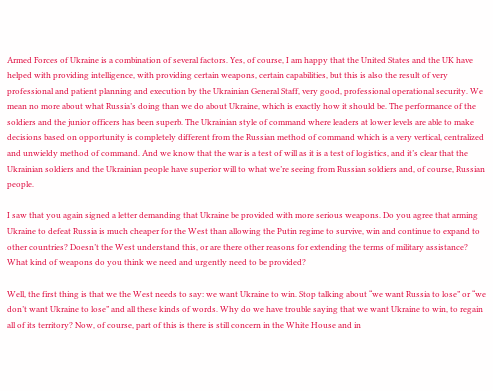Armed Forces of Ukraine is a combination of several factors. Yes, of course, I am happy that the United States and the UK have helped with providing intelligence, with providing certain weapons, certain capabilities, but this is also the result of very professional and patient planning and execution by the Ukrainian General Staff, very good, professional operational security. We mean no more about what Russia’s doing than we do about Ukraine, which is exactly how it should be. The performance of the soldiers and the junior officers has been superb. The Ukrainian style of command where leaders at lower levels are able to make decisions based on opportunity is completely different from the Russian method of command which is a very vertical, centralized and unwieldy method of command. And we know that the war is a test of will as it is a test of logistics, and it’s clear that the Ukrainian soldiers and the Ukrainian people have superior will to what we’re seeing from Russian soldiers and, of course, Russian people.

I saw that you again signed a letter demanding that Ukraine be provided with more serious weapons. Do you agree that arming Ukraine to defeat Russia is much cheaper for the West than allowing the Putin regime to survive, win and continue to expand to other countries? Doesn’t the West understand this, or are there other reasons for extending the terms of military assistance? What kind of weapons do you think we need and urgently need to be provided?

Well, the first thing is that we the West needs to say: we want Ukraine to win. Stop talking about “we want Russia to lose” or “we don’t want Ukraine to lose” and all these kinds of words. Why do we have trouble saying that we want Ukraine to win, to regain all of its territory? Now, of course, part of this is there is still concern in the White House and in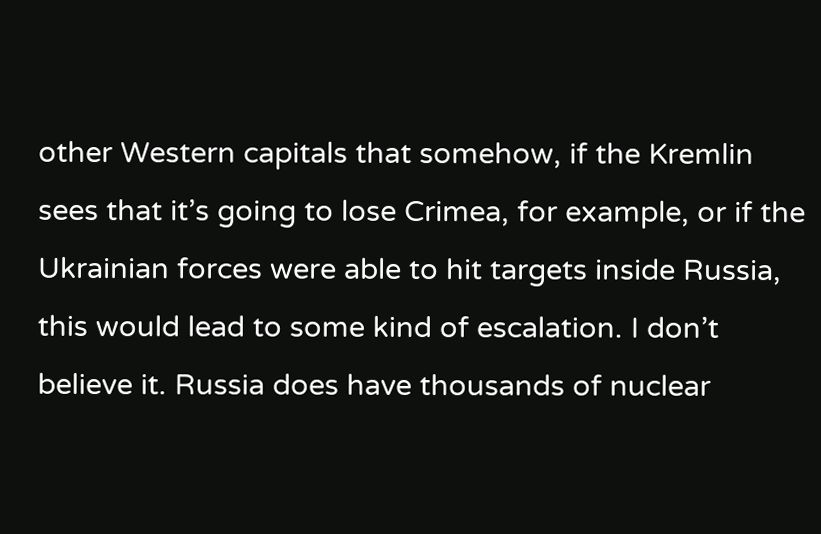other Western capitals that somehow, if the Kremlin sees that it’s going to lose Crimea, for example, or if the Ukrainian forces were able to hit targets inside Russia, this would lead to some kind of escalation. I don’t believe it. Russia does have thousands of nuclear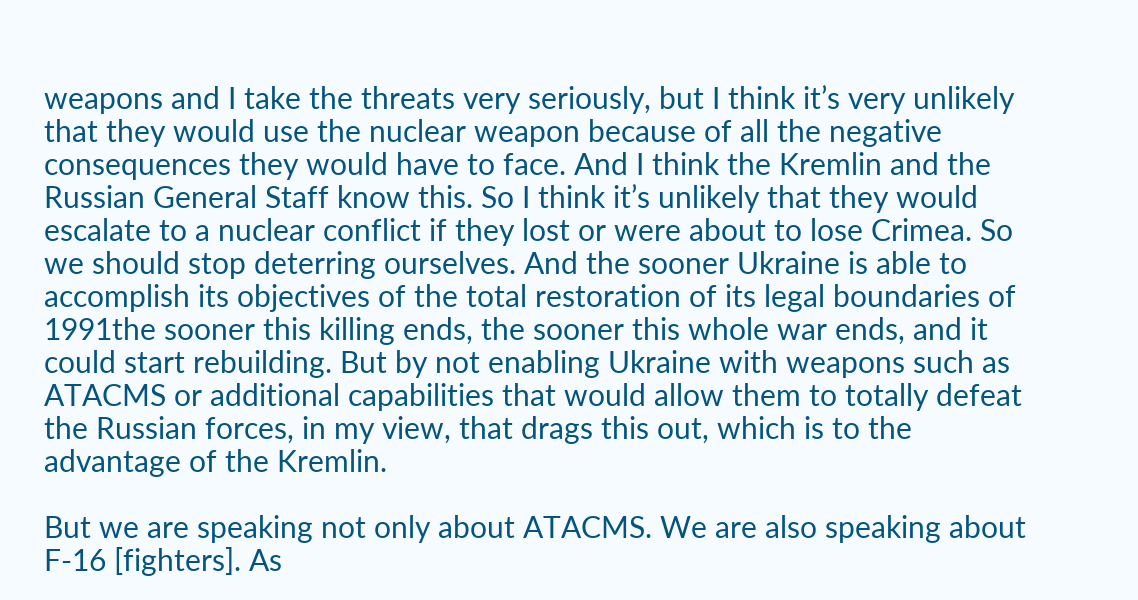weapons and I take the threats very seriously, but I think it’s very unlikely that they would use the nuclear weapon because of all the negative consequences they would have to face. And I think the Kremlin and the Russian General Staff know this. So I think it’s unlikely that they would escalate to a nuclear conflict if they lost or were about to lose Crimea. So we should stop deterring ourselves. And the sooner Ukraine is able to accomplish its objectives of the total restoration of its legal boundaries of 1991the sooner this killing ends, the sooner this whole war ends, and it could start rebuilding. But by not enabling Ukraine with weapons such as ATACMS or additional capabilities that would allow them to totally defeat the Russian forces, in my view, that drags this out, which is to the advantage of the Kremlin.

But we are speaking not only about ATACMS. We are also speaking about F-16 [fighters]. As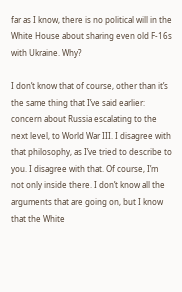far as I know, there is no political will in the White House about sharing even old F-16s with Ukraine. Why?

I don’t know that of course, other than it’s the same thing that I’ve said earlier: concern about Russia escalating to the next level, to World War III. I disagree with that philosophy, as I’ve tried to describe to you. I disagree with that. Of course, I’m not only inside there. I don’t know all the arguments that are going on, but I know that the White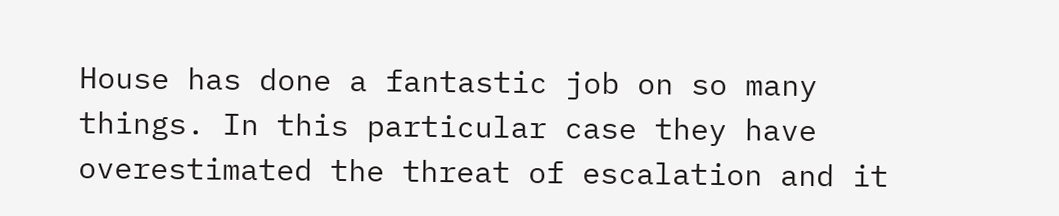House has done a fantastic job on so many things. In this particular case they have overestimated the threat of escalation and it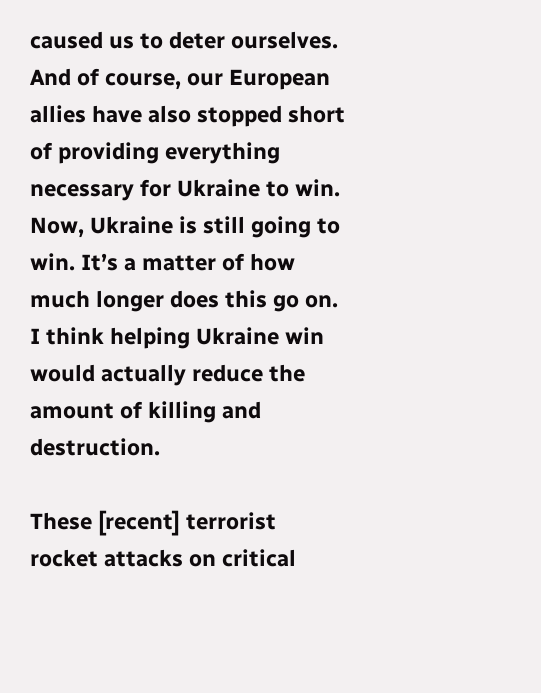caused us to deter ourselves. And of course, our European allies have also stopped short of providing everything necessary for Ukraine to win. Now, Ukraine is still going to win. It’s a matter of how much longer does this go on. I think helping Ukraine win would actually reduce the amount of killing and destruction.

These [recent] terrorist rocket attacks on critical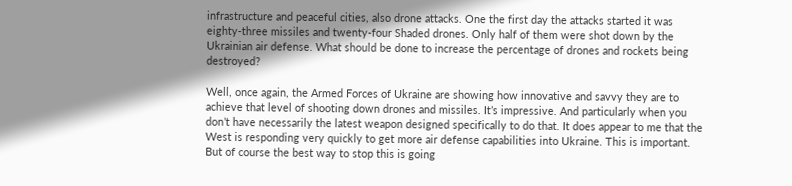infrastructure and peaceful cities, also drone attacks. One the first day the attacks started it was eighty-three missiles and twenty-four Shaded drones. Only half of them were shot down by the Ukrainian air defense. What should be done to increase the percentage of drones and rockets being destroyed?

Well, once again, the Armed Forces of Ukraine are showing how innovative and savvy they are to achieve that level of shooting down drones and missiles. It’s impressive. And particularly when you don’t have necessarily the latest weapon designed specifically to do that. It does appear to me that the West is responding very quickly to get more air defense capabilities into Ukraine. This is important. But of course the best way to stop this is going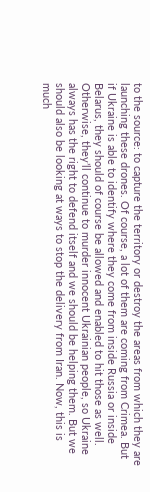to the source: to capture the territory or destroy the areas from which they are launching these drones. Of course, a lot of them are coming from Crimea. But if Ukraine is able to identify where they come from inside Russia or inside Belarus, they should of course be allowed and enabled to hit those as well. Otherwise, they’ll continue to murder innocent Ukrainian people, so Ukraine always has the right to defend itself and we should be helping them. But we should also be looking at ways to stop the delivery from Iran. Now, this is much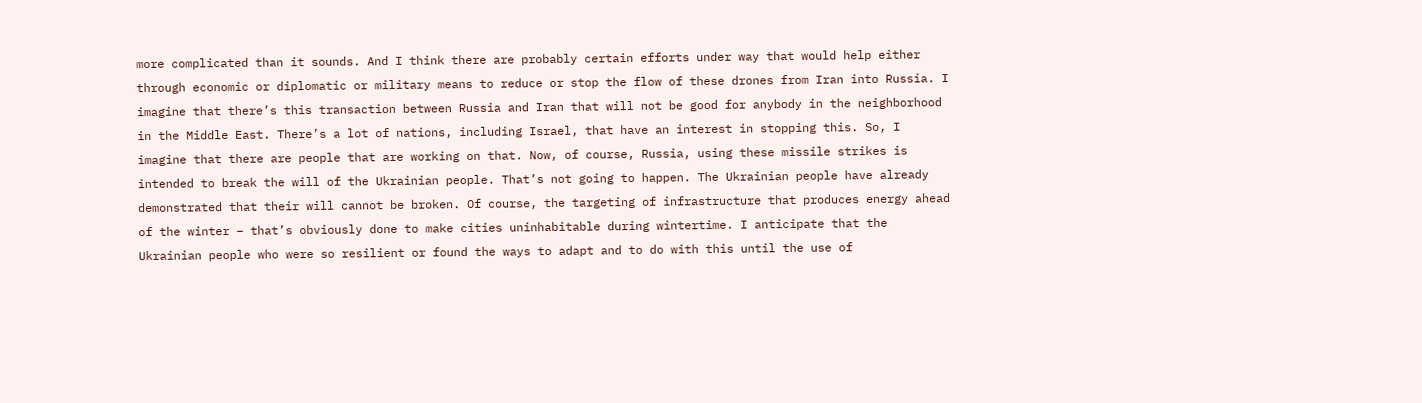more complicated than it sounds. And I think there are probably certain efforts under way that would help either through economic or diplomatic or military means to reduce or stop the flow of these drones from Iran into Russia. I imagine that there’s this transaction between Russia and Iran that will not be good for anybody in the neighborhood in the Middle East. There’s a lot of nations, including Israel, that have an interest in stopping this. So, I imagine that there are people that are working on that. Now, of course, Russia, using these missile strikes is intended to break the will of the Ukrainian people. That’s not going to happen. The Ukrainian people have already demonstrated that their will cannot be broken. Of course, the targeting of infrastructure that produces energy ahead of the winter – that’s obviously done to make cities uninhabitable during wintertime. I anticipate that the Ukrainian people who were so resilient or found the ways to adapt and to do with this until the use of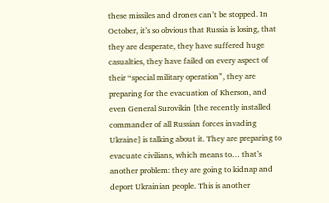these missiles and drones can’t be stopped. In October, it’s so obvious that Russia is losing, that they are desperate, they have suffered huge casualties, they have failed on every aspect of their “special military operation”, they are preparing for the evacuation of Kherson, and even General Surovikin [the recently installed commander of all Russian forces invading Ukraine] is talking about it. They are preparing to evacuate civilians, which means to… that’s another problem: they are going to kidnap and deport Ukrainian people. This is another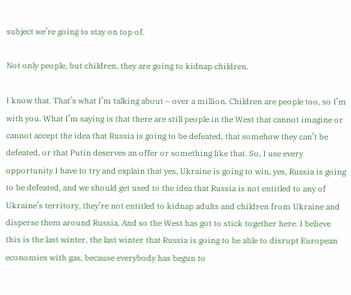subject we’re going to stay on top of.

Not only people, but children, they are going to kidnap children.

I know that. That’s what I’m talking about – over a million. Children are people too, so I’m with you. What I’m saying is that there are still people in the West that cannot imagine or cannot accept the idea that Russia is going to be defeated, that somehow they can’t be defeated, or that Putin deserves an offer or something like that. So, I use every opportunity I have to try and explain that yes, Ukraine is going to win, yes, Russia is going to be defeated, and we should get used to the idea that Russia is not entitled to any of Ukraine’s territory, they’re not entitled to kidnap adults and children from Ukraine and disperse them around Russia. And so the West has got to stick together here. I believe this is the last winter, the last winter that Russia is going to be able to disrupt European economies with gas, because everybody has begun to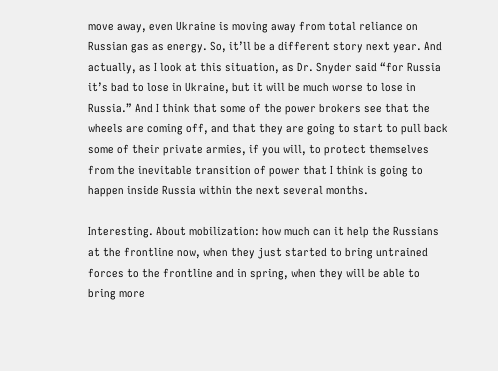move away, even Ukraine is moving away from total reliance on Russian gas as energy. So, it’ll be a different story next year. And actually, as I look at this situation, as Dr. Snyder said “for Russia it’s bad to lose in Ukraine, but it will be much worse to lose in Russia.” And I think that some of the power brokers see that the wheels are coming off, and that they are going to start to pull back some of their private armies, if you will, to protect themselves from the inevitable transition of power that I think is going to happen inside Russia within the next several months.

Interesting. About mobilization: how much can it help the Russians at the frontline now, when they just started to bring untrained forces to the frontline and in spring, when they will be able to bring more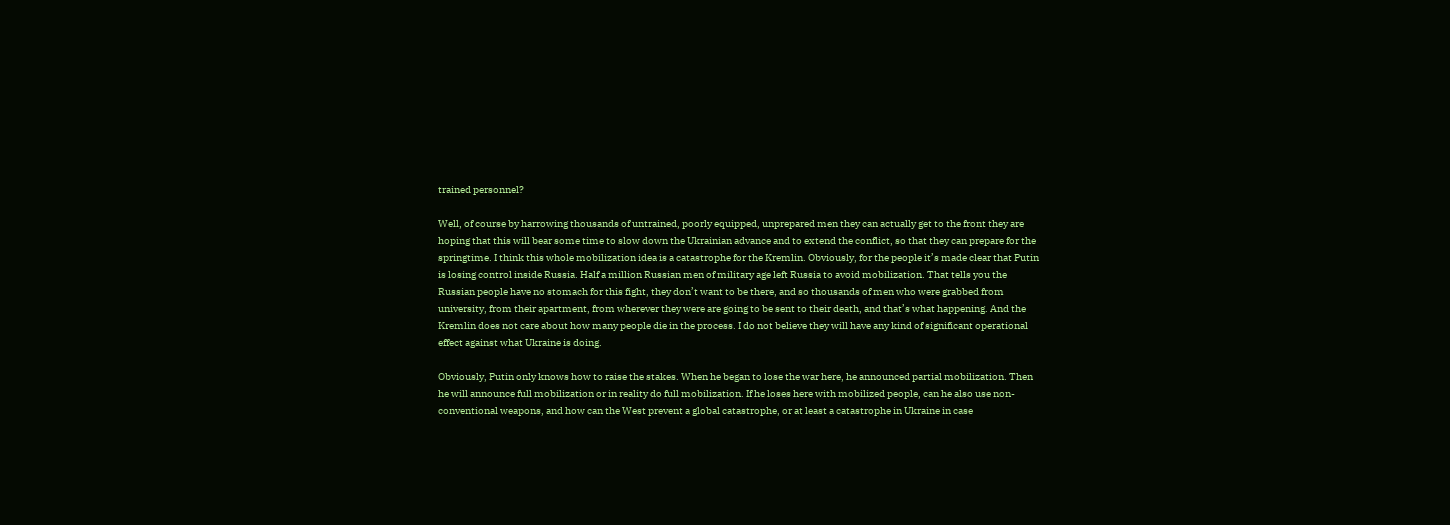trained personnel?

Well, of course by harrowing thousands of untrained, poorly equipped, unprepared men they can actually get to the front they are hoping that this will bear some time to slow down the Ukrainian advance and to extend the conflict, so that they can prepare for the springtime. I think this whole mobilization idea is a catastrophe for the Kremlin. Obviously, for the people it’s made clear that Putin is losing control inside Russia. Half a million Russian men of military age left Russia to avoid mobilization. That tells you the Russian people have no stomach for this fight, they don’t want to be there, and so thousands of men who were grabbed from university, from their apartment, from wherever they were are going to be sent to their death, and that’s what happening. And the Kremlin does not care about how many people die in the process. I do not believe they will have any kind of significant operational effect against what Ukraine is doing.

Obviously, Putin only knows how to raise the stakes. When he began to lose the war here, he announced partial mobilization. Then he will announce full mobilization or in reality do full mobilization. If he loses here with mobilized people, can he also use non-conventional weapons, and how can the West prevent a global catastrophe, or at least a catastrophe in Ukraine in case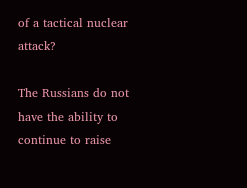of a tactical nuclear attack?

The Russians do not have the ability to continue to raise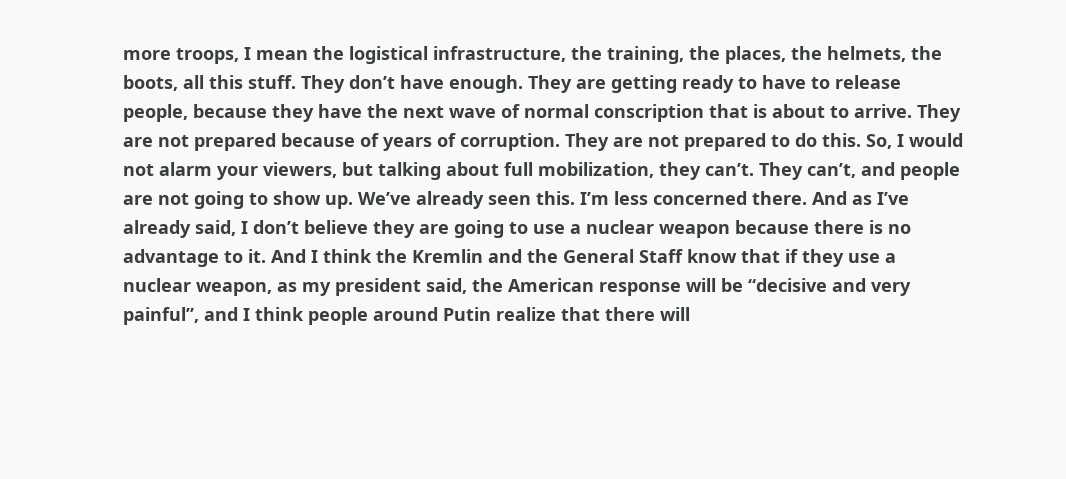more troops, I mean the logistical infrastructure, the training, the places, the helmets, the boots, all this stuff. They don’t have enough. They are getting ready to have to release people, because they have the next wave of normal conscription that is about to arrive. They are not prepared because of years of corruption. They are not prepared to do this. So, I would not alarm your viewers, but talking about full mobilization, they can’t. They can’t, and people are not going to show up. We’ve already seen this. I’m less concerned there. And as I’ve already said, I don’t believe they are going to use a nuclear weapon because there is no advantage to it. And I think the Kremlin and the General Staff know that if they use a nuclear weapon, as my president said, the American response will be “decisive and very painful”, and I think people around Putin realize that there will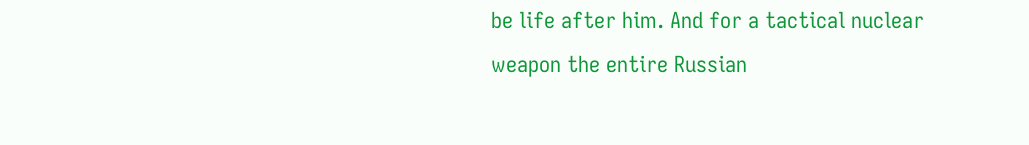be life after him. And for a tactical nuclear weapon the entire Russian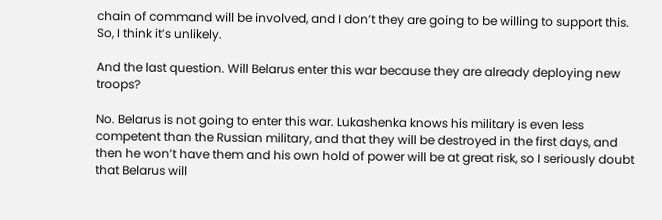chain of command will be involved, and I don’t they are going to be willing to support this. So, I think it’s unlikely.

And the last question. Will Belarus enter this war because they are already deploying new troops?

No. Belarus is not going to enter this war. Lukashenka knows his military is even less competent than the Russian military, and that they will be destroyed in the first days, and then he won’t have them and his own hold of power will be at great risk, so I seriously doubt that Belarus will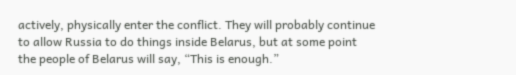actively, physically enter the conflict. They will probably continue to allow Russia to do things inside Belarus, but at some point the people of Belarus will say, “This is enough.”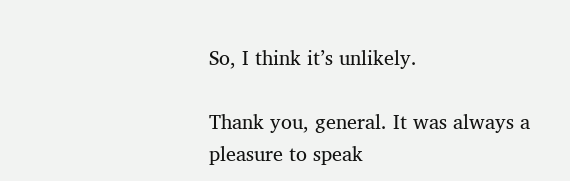So, I think it’s unlikely.

Thank you, general. It was always a pleasure to speak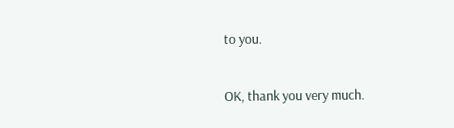to you.

OK, thank you very much.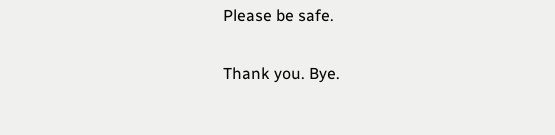Please be safe.

Thank you. Bye.